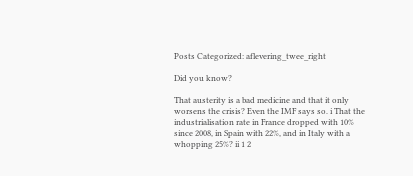Posts Categorized: aflevering_twee_right

Did you know?

That austerity is a bad medicine and that it only worsens the crisis? Even the IMF says so. i That the industrialisation rate in France dropped with 10% since 2008, in Spain with 22%, and in Italy with a whopping 25%? ii 1 2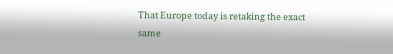That Europe today is retaking the exact same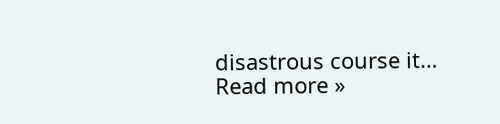disastrous course it… Read more »